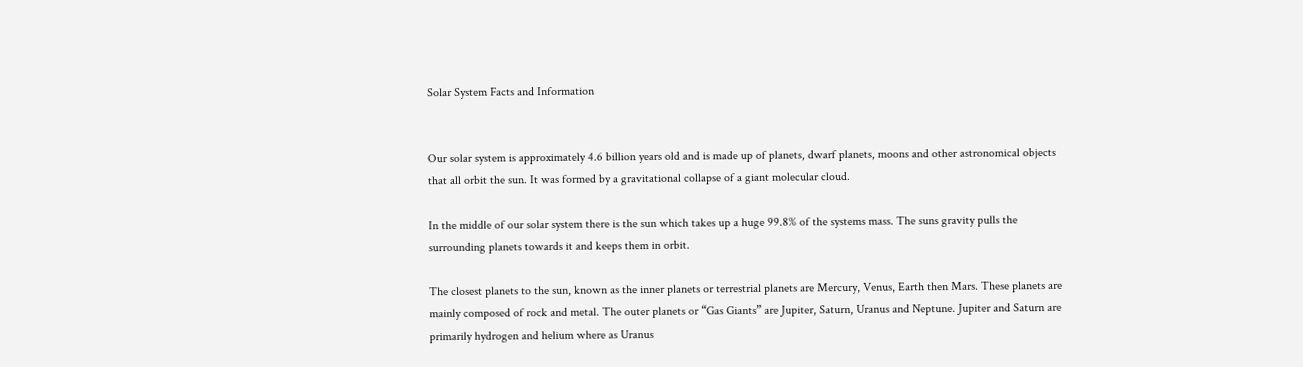Solar System Facts and Information


Our solar system is approximately 4.6 billion years old and is made up of planets, dwarf planets, moons and other astronomical objects that all orbit the sun. It was formed by a gravitational collapse of a giant molecular cloud.

In the middle of our solar system there is the sun which takes up a huge 99.8% of the systems mass. The suns gravity pulls the surrounding planets towards it and keeps them in orbit.

The closest planets to the sun, known as the inner planets or terrestrial planets are Mercury, Venus, Earth then Mars. These planets are mainly composed of rock and metal. The outer planets or “Gas Giants” are Jupiter, Saturn, Uranus and Neptune. Jupiter and Saturn are primarily hydrogen and helium where as Uranus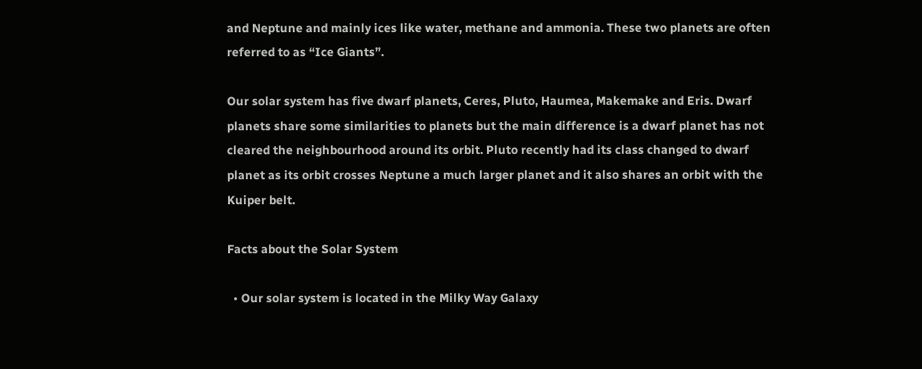and Neptune and mainly ices like water, methane and ammonia. These two planets are often referred to as “Ice Giants”.

Our solar system has five dwarf planets, Ceres, Pluto, Haumea, Makemake and Eris. Dwarf planets share some similarities to planets but the main difference is a dwarf planet has not cleared the neighbourhood around its orbit. Pluto recently had its class changed to dwarf planet as its orbit crosses Neptune a much larger planet and it also shares an orbit with the Kuiper belt.

Facts about the Solar System

  • Our solar system is located in the Milky Way Galaxy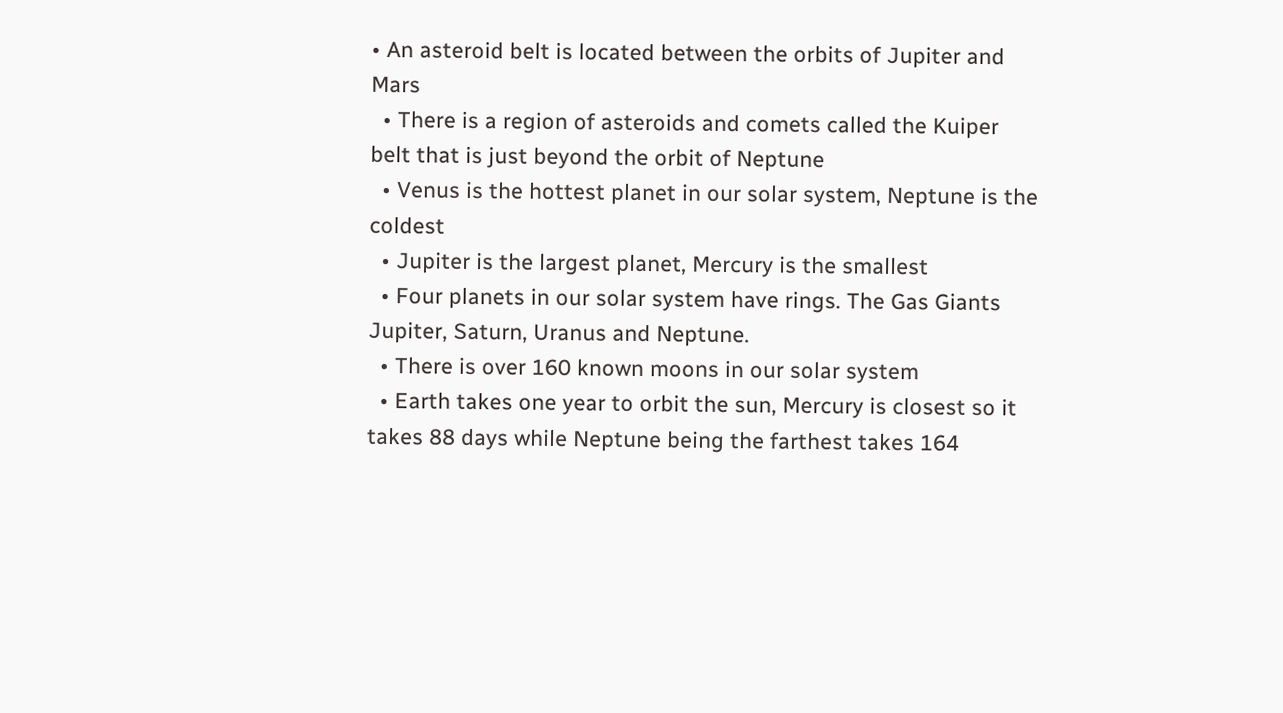• An asteroid belt is located between the orbits of Jupiter and Mars
  • There is a region of asteroids and comets called the Kuiper belt that is just beyond the orbit of Neptune
  • Venus is the hottest planet in our solar system, Neptune is the coldest
  • Jupiter is the largest planet, Mercury is the smallest
  • Four planets in our solar system have rings. The Gas Giants Jupiter, Saturn, Uranus and Neptune.
  • There is over 160 known moons in our solar system
  • Earth takes one year to orbit the sun, Mercury is closest so it takes 88 days while Neptune being the farthest takes 164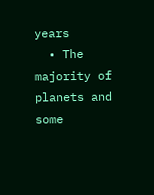years
  • The majority of planets and some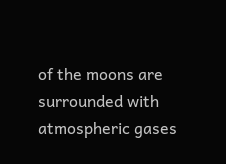of the moons are surrounded with atmospheric gases